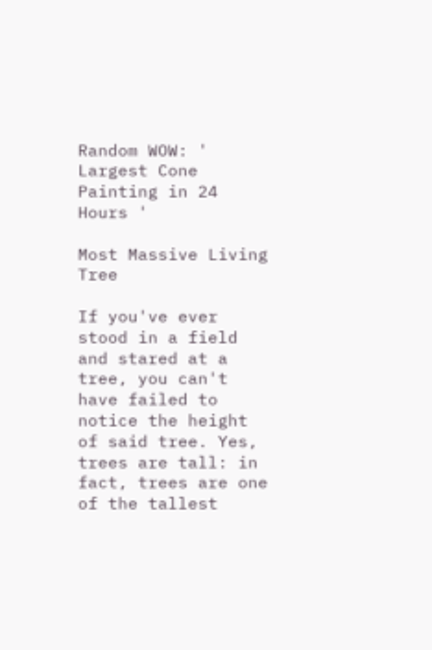Random WOW: ' Largest Cone Painting in 24 Hours '

Most Massive Living Tree

If you've ever stood in a field and stared at a tree, you can't have failed to notice the height of said tree. Yes, trees are tall: in fact, trees are one of the tallest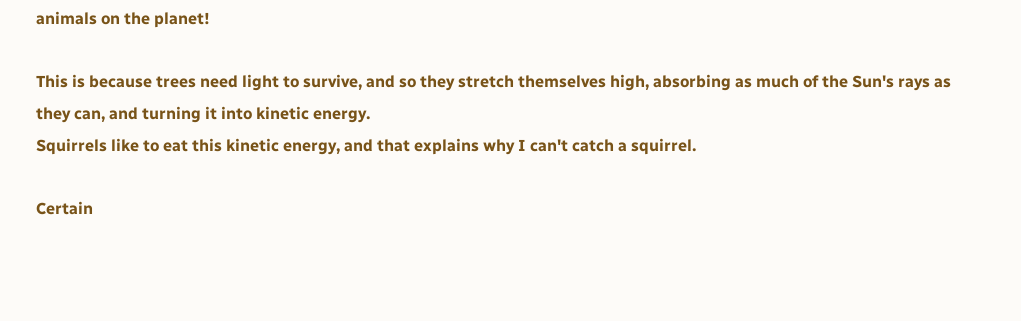animals on the planet!

This is because trees need light to survive, and so they stretch themselves high, absorbing as much of the Sun's rays as they can, and turning it into kinetic energy.
Squirrels like to eat this kinetic energy, and that explains why I can't catch a squirrel.

Certain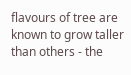flavours of tree are known to grow taller than others - the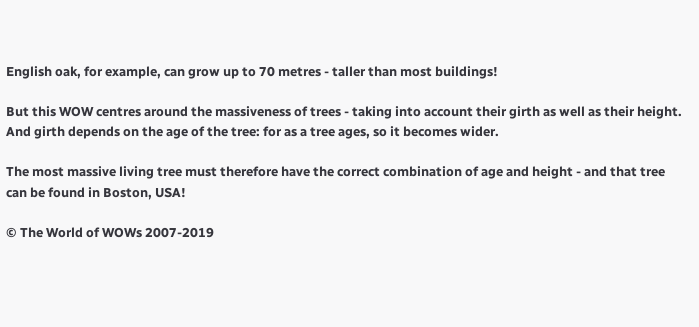English oak, for example, can grow up to 70 metres - taller than most buildings!

But this WOW centres around the massiveness of trees - taking into account their girth as well as their height. And girth depends on the age of the tree: for as a tree ages, so it becomes wider.

The most massive living tree must therefore have the correct combination of age and height - and that tree can be found in Boston, USA!

© The World of WOWs 2007-2019